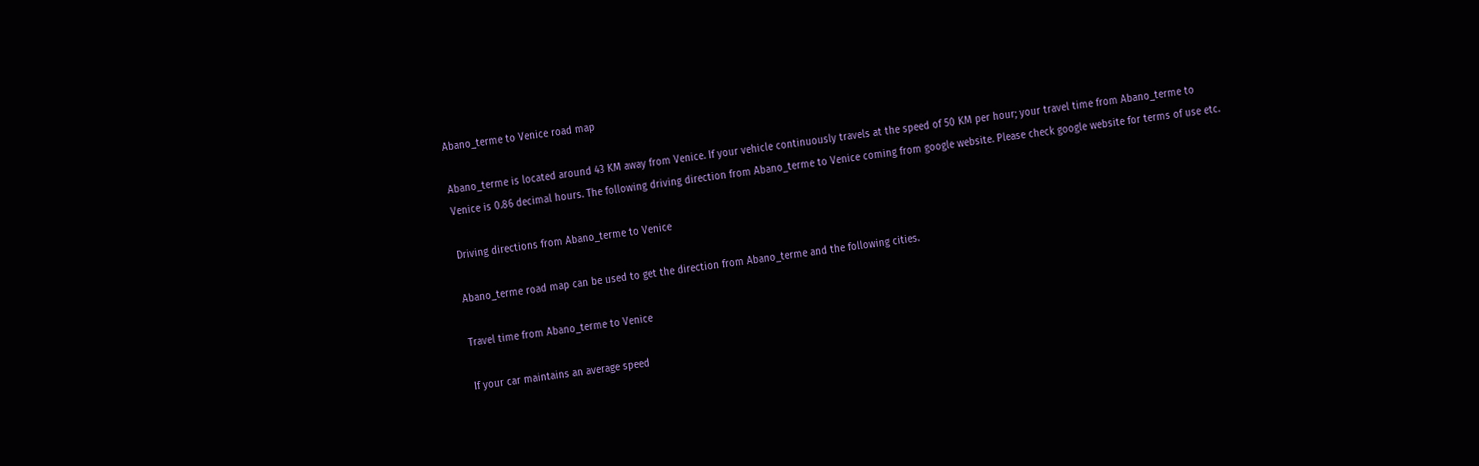Abano_terme to Venice road map

Abano_terme is located around 43 KM away from Venice. If your vehicle continuously travels at the speed of 50 KM per hour; your travel time from Abano_terme to Venice is 0.86 decimal hours. The following driving direction from Abano_terme to Venice coming from google website. Please check google website for terms of use etc.

Driving directions from Abano_terme to Venice

Abano_terme road map can be used to get the direction from Abano_terme and the following cities.

Travel time from Abano_terme to Venice

If your car maintains an average speed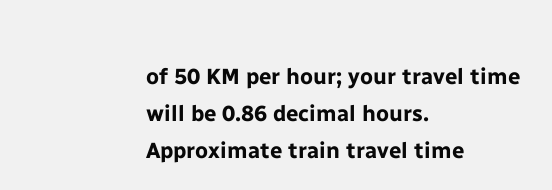of 50 KM per hour; your travel time will be 0.86 decimal hours.
Approximate train travel time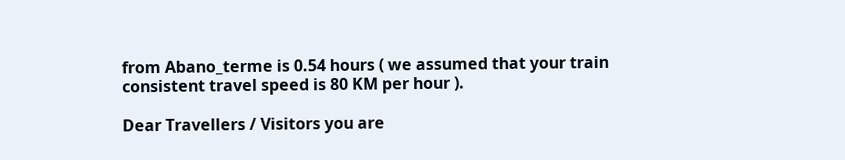from Abano_terme is 0.54 hours ( we assumed that your train consistent travel speed is 80 KM per hour ).

Dear Travellers / Visitors you are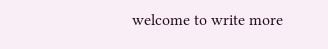welcome to write more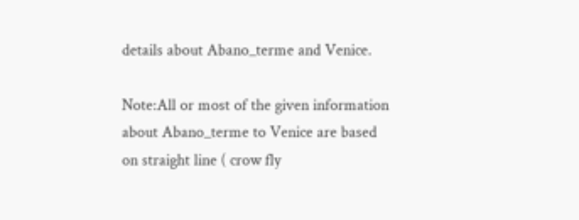details about Abano_terme and Venice.

Note:All or most of the given information about Abano_terme to Venice are based on straight line ( crow fly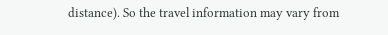distance). So the travel information may vary from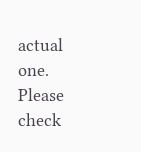actual one. Please check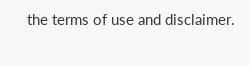the terms of use and disclaimer.